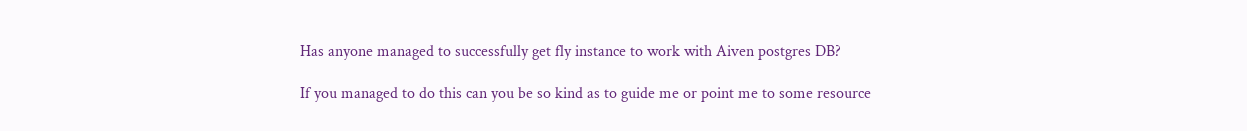Has anyone managed to successfully get fly instance to work with Aiven postgres DB?

If you managed to do this can you be so kind as to guide me or point me to some resource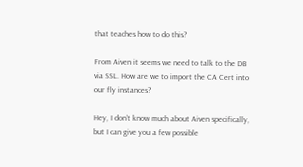that teaches how to do this?

From Aiven it seems we need to talk to the DB via SSL. How are we to import the CA Cert into our fly instances?

Hey, I don’t know much about Aiven specifically, but I can give you a few possible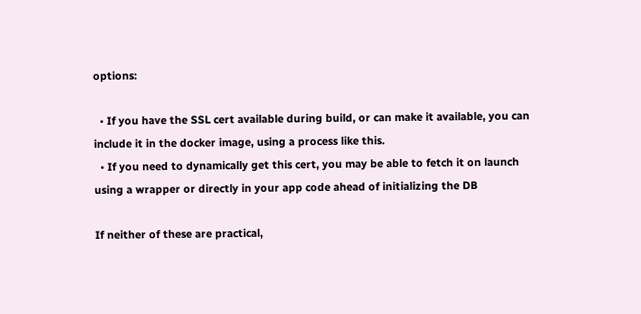options:

  • If you have the SSL cert available during build, or can make it available, you can include it in the docker image, using a process like this.
  • If you need to dynamically get this cert, you may be able to fetch it on launch using a wrapper or directly in your app code ahead of initializing the DB

If neither of these are practical,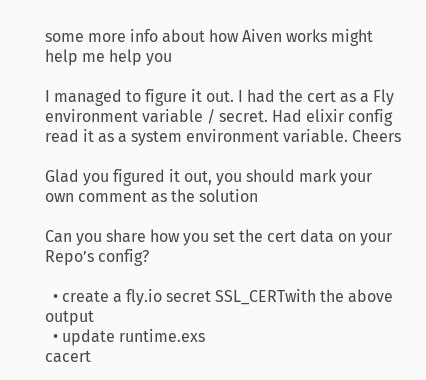some more info about how Aiven works might help me help you

I managed to figure it out. I had the cert as a Fly environment variable / secret. Had elixir config read it as a system environment variable. Cheers

Glad you figured it out, you should mark your own comment as the solution

Can you share how you set the cert data on your Repo’s config?

  • create a fly.io secret SSL_CERTwith the above output
  • update runtime.exs
cacert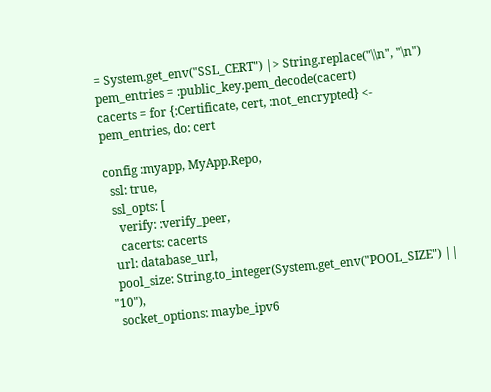= System.get_env("SSL_CERT") |> String.replace("\\n", "\n")
pem_entries = :public_key.pem_decode(cacert)
cacerts = for {:Certificate, cert, :not_encrypted} <- pem_entries, do: cert

config :myapp, MyApp.Repo,
  ssl: true,
  ssl_opts: [
    verify: :verify_peer,
    cacerts: cacerts
  url: database_url,
  pool_size: String.to_integer(System.get_env("POOL_SIZE") || "10"),
  socket_options: maybe_ipv6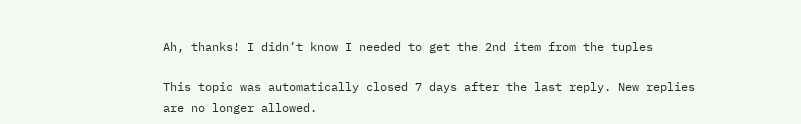Ah, thanks! I didn’t know I needed to get the 2nd item from the tuples

This topic was automatically closed 7 days after the last reply. New replies are no longer allowed.